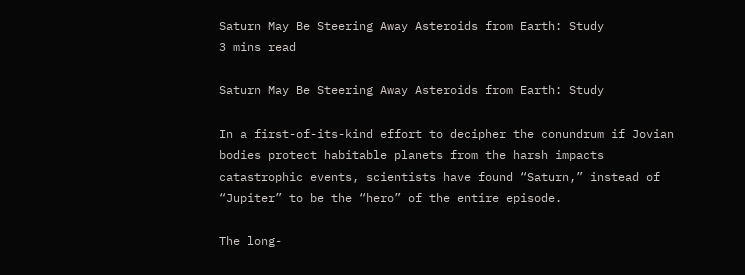Saturn May Be Steering Away Asteroids from Earth: Study
3 mins read

Saturn May Be Steering Away Asteroids from Earth: Study

In a first-of-its-kind effort to decipher the conundrum if Jovian bodies protect habitable planets from the harsh impacts catastrophic events, scientists have found “Saturn,” instead of “Jupiter” to be the “hero” of the entire episode.

The long-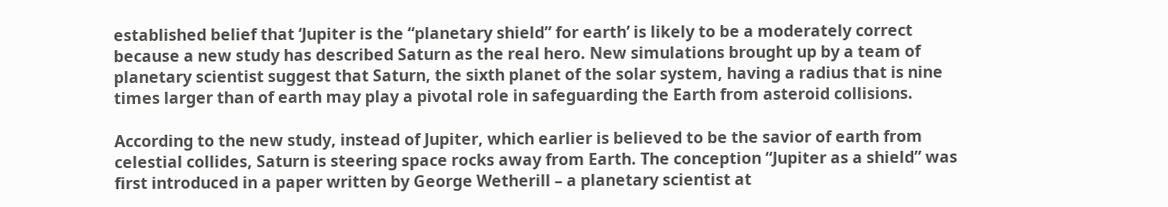established belief that ‘Jupiter is the “planetary shield” for earth’ is likely to be a moderately correct because a new study has described Saturn as the real hero. New simulations brought up by a team of planetary scientist suggest that Saturn, the sixth planet of the solar system, having a radius that is nine times larger than of earth may play a pivotal role in safeguarding the Earth from asteroid collisions.

According to the new study, instead of Jupiter, which earlier is believed to be the savior of earth from celestial collides, Saturn is steering space rocks away from Earth. The conception “Jupiter as a shield” was first introduced in a paper written by George Wetherill – a planetary scientist at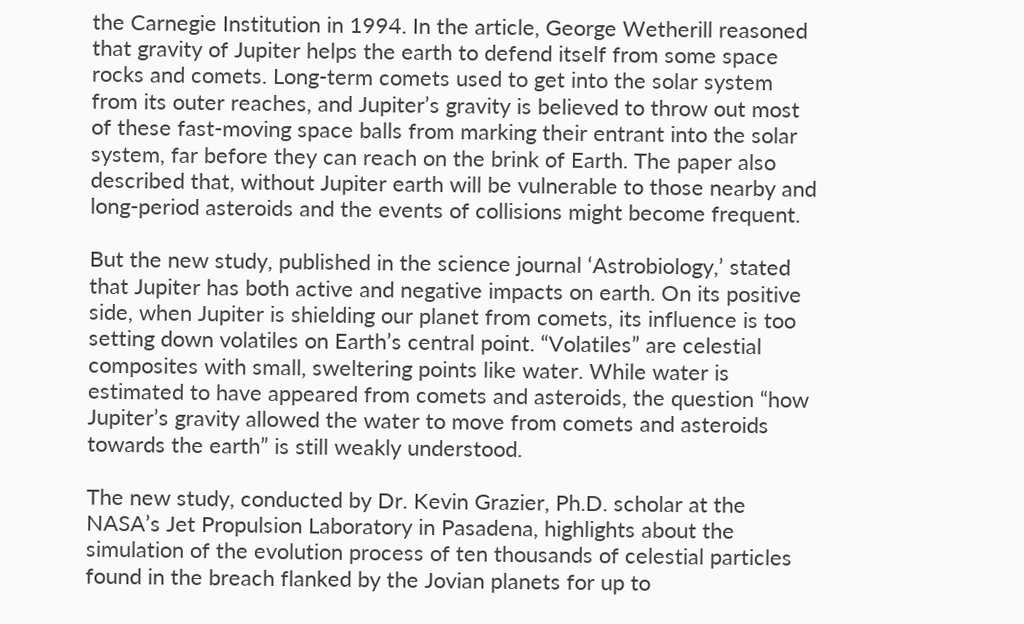the Carnegie Institution in 1994. In the article, George Wetherill reasoned that gravity of Jupiter helps the earth to defend itself from some space rocks and comets. Long-term comets used to get into the solar system from its outer reaches, and Jupiter’s gravity is believed to throw out most of these fast-moving space balls from marking their entrant into the solar system, far before they can reach on the brink of Earth. The paper also described that, without Jupiter earth will be vulnerable to those nearby and long-period asteroids and the events of collisions might become frequent.

But the new study, published in the science journal ‘Astrobiology,’ stated that Jupiter has both active and negative impacts on earth. On its positive side, when Jupiter is shielding our planet from comets, its influence is too setting down volatiles on Earth’s central point. “Volatiles” are celestial composites with small, sweltering points like water. While water is estimated to have appeared from comets and asteroids, the question “how Jupiter’s gravity allowed the water to move from comets and asteroids towards the earth” is still weakly understood.

The new study, conducted by Dr. Kevin Grazier, Ph.D. scholar at the NASA’s Jet Propulsion Laboratory in Pasadena, highlights about the simulation of the evolution process of ten thousands of celestial particles found in the breach flanked by the Jovian planets for up to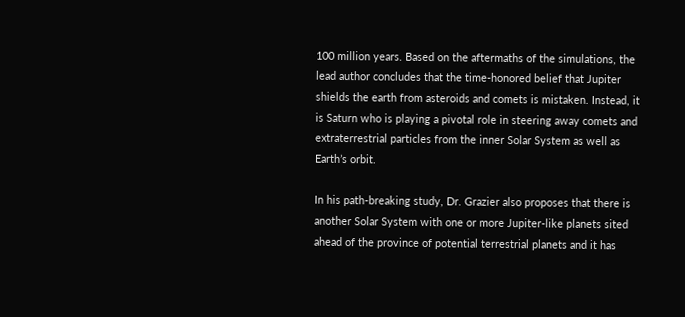100 million years. Based on the aftermaths of the simulations, the lead author concludes that the time-honored belief that Jupiter shields the earth from asteroids and comets is mistaken. Instead, it is Saturn who is playing a pivotal role in steering away comets and extraterrestrial particles from the inner Solar System as well as Earth’s orbit.

In his path-breaking study, Dr. Grazier also proposes that there is another Solar System with one or more Jupiter-like planets sited ahead of the province of potential terrestrial planets and it has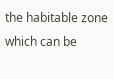the habitable zone which can be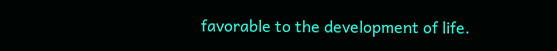favorable to the development of life.